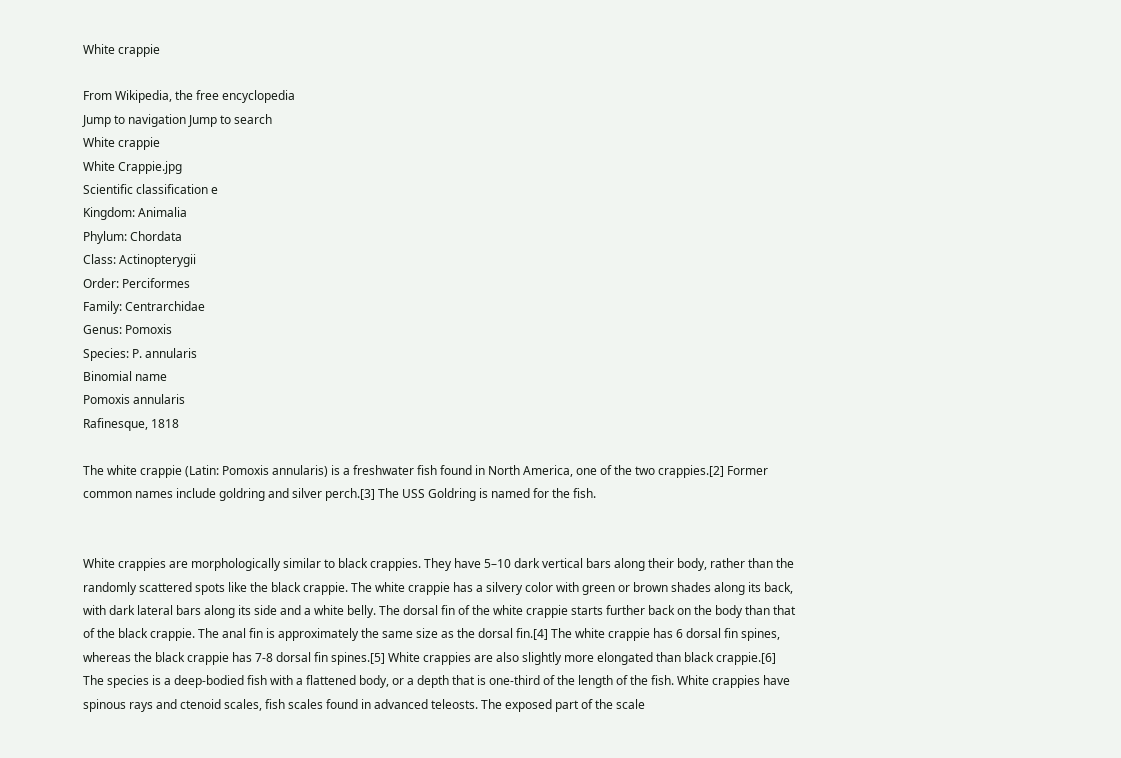White crappie

From Wikipedia, the free encyclopedia
Jump to navigation Jump to search
White crappie
White Crappie.jpg
Scientific classification e
Kingdom: Animalia
Phylum: Chordata
Class: Actinopterygii
Order: Perciformes
Family: Centrarchidae
Genus: Pomoxis
Species: P. annularis
Binomial name
Pomoxis annularis
Rafinesque, 1818

The white crappie (Latin: Pomoxis annularis) is a freshwater fish found in North America, one of the two crappies.[2] Former common names include goldring and silver perch.[3] The USS Goldring is named for the fish.


White crappies are morphologically similar to black crappies. They have 5–10 dark vertical bars along their body, rather than the randomly scattered spots like the black crappie. The white crappie has a silvery color with green or brown shades along its back, with dark lateral bars along its side and a white belly. The dorsal fin of the white crappie starts further back on the body than that of the black crappie. The anal fin is approximately the same size as the dorsal fin.[4] The white crappie has 6 dorsal fin spines, whereas the black crappie has 7-8 dorsal fin spines.[5] White crappies are also slightly more elongated than black crappie.[6] The species is a deep-bodied fish with a flattened body, or a depth that is one-third of the length of the fish. White crappies have spinous rays and ctenoid scales, fish scales found in advanced teleosts. The exposed part of the scale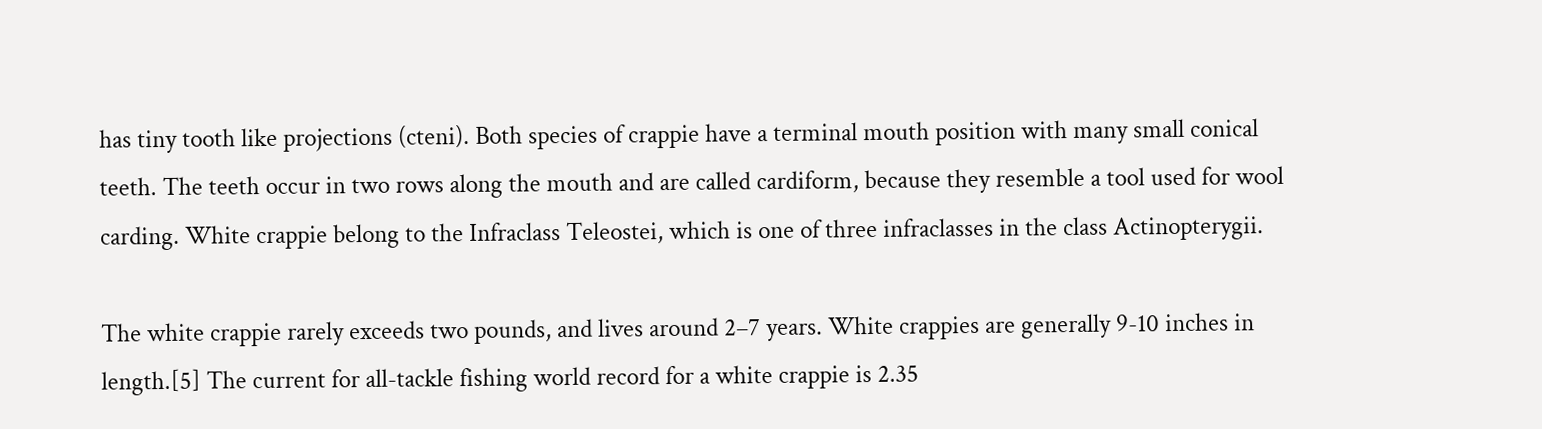has tiny tooth like projections (cteni). Both species of crappie have a terminal mouth position with many small conical teeth. The teeth occur in two rows along the mouth and are called cardiform, because they resemble a tool used for wool carding. White crappie belong to the Infraclass Teleostei, which is one of three infraclasses in the class Actinopterygii.

The white crappie rarely exceeds two pounds, and lives around 2–7 years. White crappies are generally 9-10 inches in length.[5] The current for all-tackle fishing world record for a white crappie is 2.35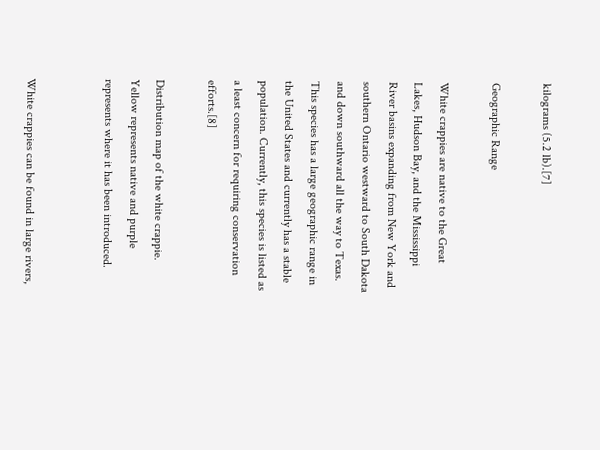kilograms (5.2 lb).[7]

Geographic Range

White crappies are native to the Great Lakes, Hudson Bay, and the Mississippi River basins expanding from New York and southern Ontario westward to South Dakota and down southward all the way to Texas. This species has a large geographic range in the United States and currently has a stable population. Currently, this species is listed as a least concern for requiring conservation efforts.[8]

Distribution map of the white crappie. Yellow represents native and purple represents where it has been introduced.


White crappies can be found in large rivers,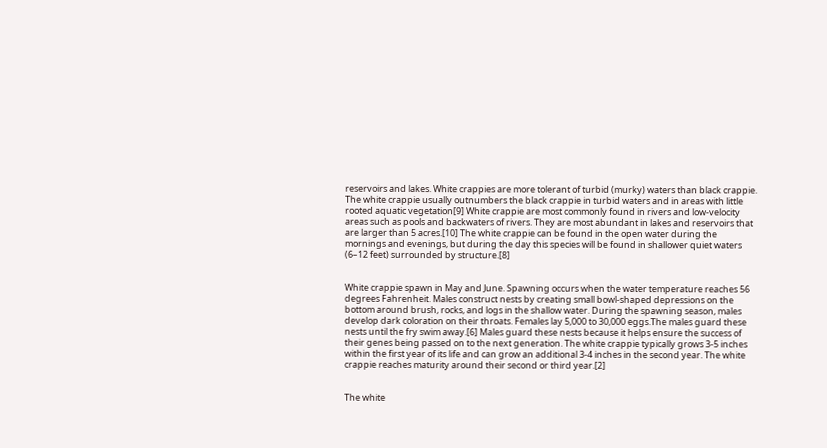reservoirs and lakes. White crappies are more tolerant of turbid (murky) waters than black crappie. The white crappie usually outnumbers the black crappie in turbid waters and in areas with little rooted aquatic vegetation[9] White crappie are most commonly found in rivers and low-velocity areas such as pools and backwaters of rivers. They are most abundant in lakes and reservoirs that are larger than 5 acres.[10] The white crappie can be found in the open water during the mornings and evenings, but during the day this species will be found in shallower quiet waters (6–12 feet) surrounded by structure.[8]


White crappie spawn in May and June. Spawning occurs when the water temperature reaches 56 degrees Fahrenheit. Males construct nests by creating small bowl-shaped depressions on the bottom around brush, rocks, and logs in the shallow water. During the spawning season, males develop dark coloration on their throats. Females lay 5,000 to 30,000 eggs.The males guard these nests until the fry swim away.[6] Males guard these nests because it helps ensure the success of their genes being passed on to the next generation. The white crappie typically grows 3-5 inches within the first year of its life and can grow an additional 3-4 inches in the second year. The white crappie reaches maturity around their second or third year.[2]


The white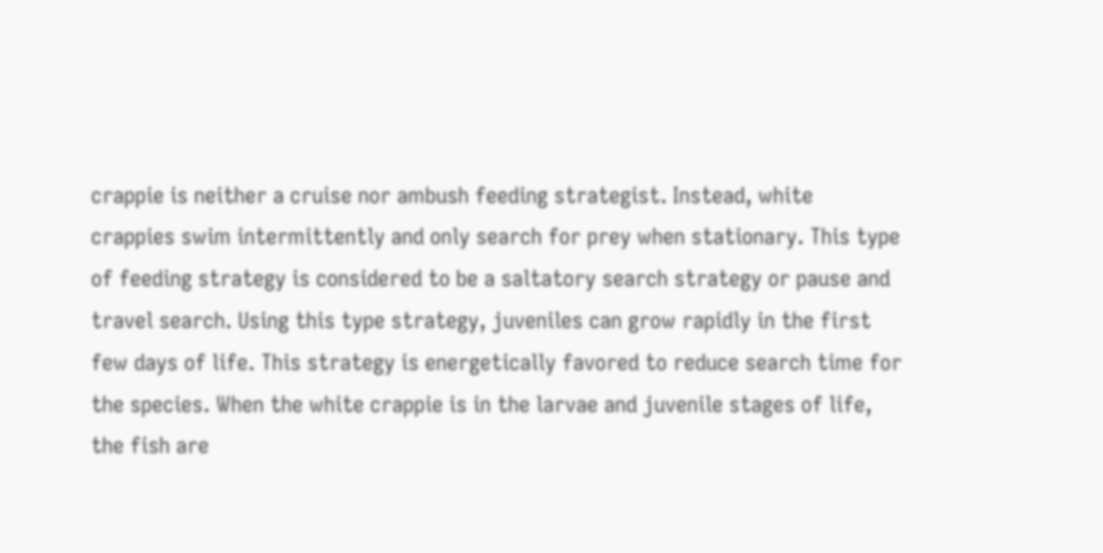crappie is neither a cruise nor ambush feeding strategist. Instead, white crappies swim intermittently and only search for prey when stationary. This type of feeding strategy is considered to be a saltatory search strategy or pause and travel search. Using this type strategy, juveniles can grow rapidly in the first few days of life. This strategy is energetically favored to reduce search time for the species. When the white crappie is in the larvae and juvenile stages of life, the fish are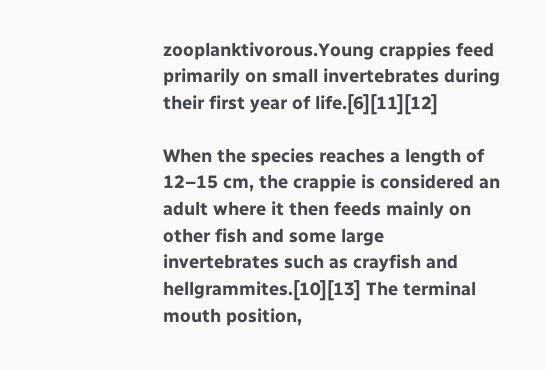zooplanktivorous.Young crappies feed primarily on small invertebrates during their first year of life.[6][11][12]

When the species reaches a length of 12–15 cm, the crappie is considered an adult where it then feeds mainly on other fish and some large invertebrates such as crayfish and hellgrammites.[10][13] The terminal mouth position,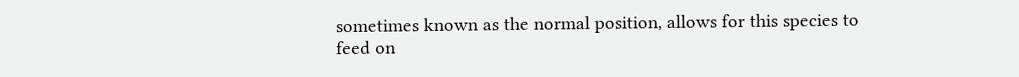sometimes known as the normal position, allows for this species to feed on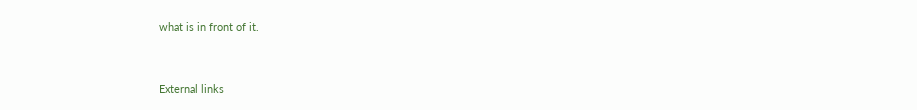what is in front of it.


External links